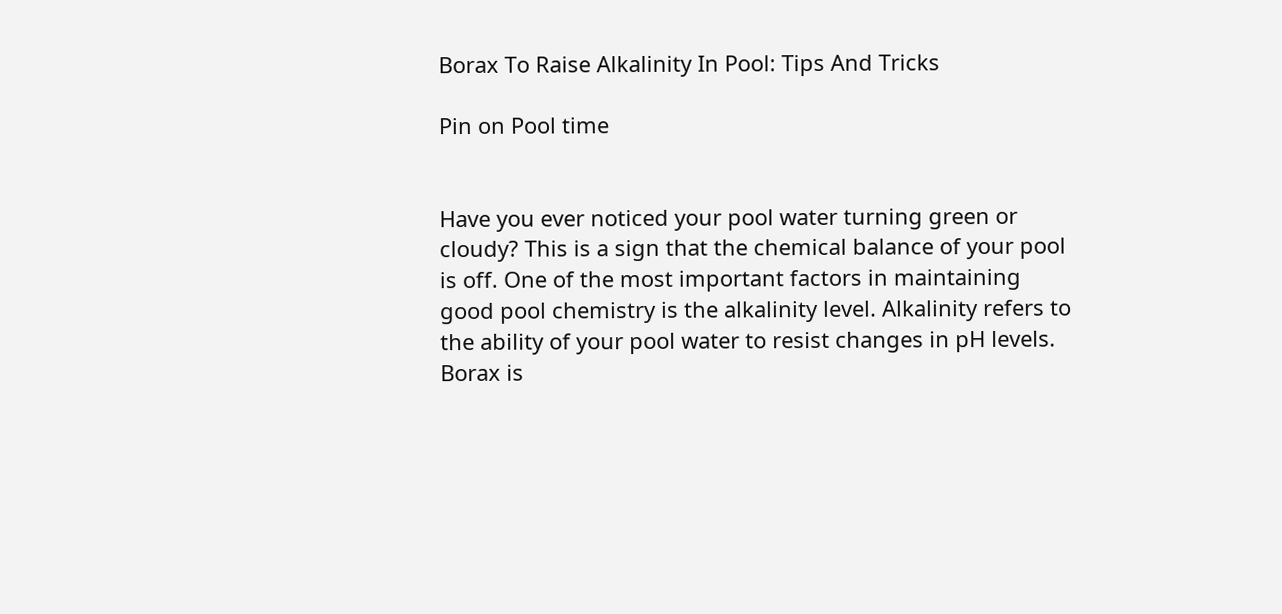Borax To Raise Alkalinity In Pool: Tips And Tricks

Pin on Pool time


Have you ever noticed your pool water turning green or cloudy? This is a sign that the chemical balance of your pool is off. One of the most important factors in maintaining good pool chemistry is the alkalinity level. Alkalinity refers to the ability of your pool water to resist changes in pH levels. Borax is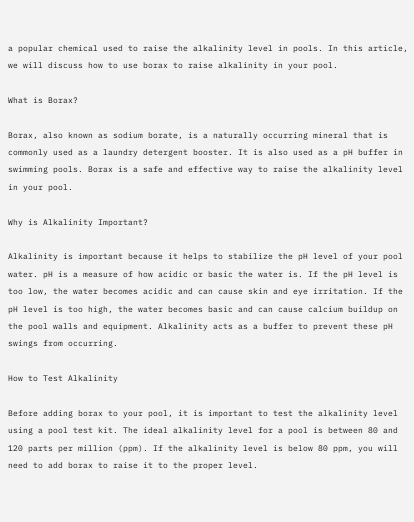a popular chemical used to raise the alkalinity level in pools. In this article, we will discuss how to use borax to raise alkalinity in your pool.

What is Borax?

Borax, also known as sodium borate, is a naturally occurring mineral that is commonly used as a laundry detergent booster. It is also used as a pH buffer in swimming pools. Borax is a safe and effective way to raise the alkalinity level in your pool.

Why is Alkalinity Important?

Alkalinity is important because it helps to stabilize the pH level of your pool water. pH is a measure of how acidic or basic the water is. If the pH level is too low, the water becomes acidic and can cause skin and eye irritation. If the pH level is too high, the water becomes basic and can cause calcium buildup on the pool walls and equipment. Alkalinity acts as a buffer to prevent these pH swings from occurring.

How to Test Alkalinity

Before adding borax to your pool, it is important to test the alkalinity level using a pool test kit. The ideal alkalinity level for a pool is between 80 and 120 parts per million (ppm). If the alkalinity level is below 80 ppm, you will need to add borax to raise it to the proper level.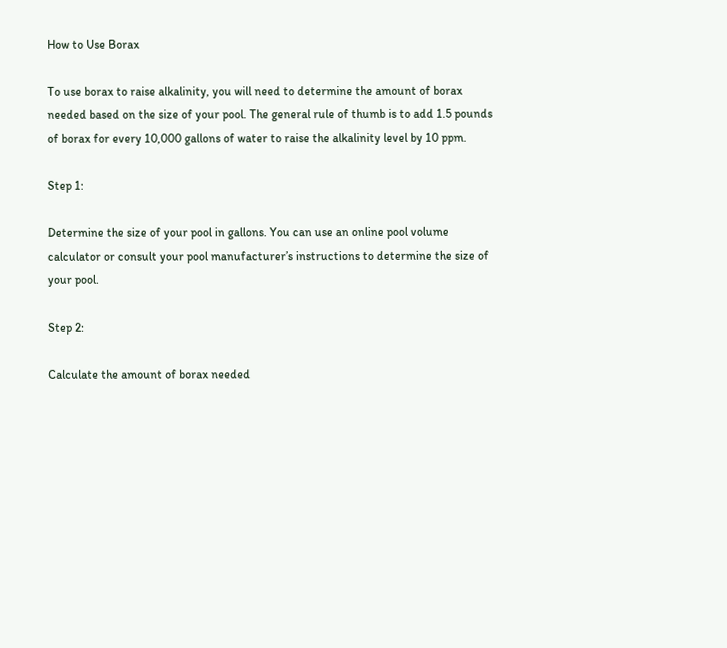How to Use Borax

To use borax to raise alkalinity, you will need to determine the amount of borax needed based on the size of your pool. The general rule of thumb is to add 1.5 pounds of borax for every 10,000 gallons of water to raise the alkalinity level by 10 ppm.

Step 1:

Determine the size of your pool in gallons. You can use an online pool volume calculator or consult your pool manufacturer’s instructions to determine the size of your pool.

Step 2:

Calculate the amount of borax needed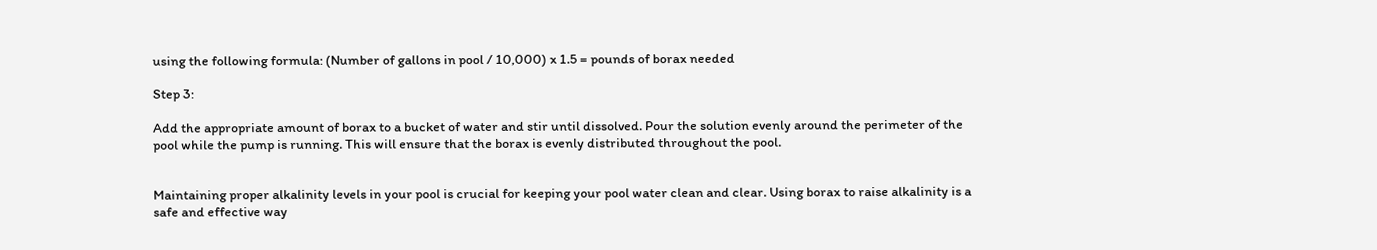using the following formula: (Number of gallons in pool / 10,000) x 1.5 = pounds of borax needed

Step 3:

Add the appropriate amount of borax to a bucket of water and stir until dissolved. Pour the solution evenly around the perimeter of the pool while the pump is running. This will ensure that the borax is evenly distributed throughout the pool.


Maintaining proper alkalinity levels in your pool is crucial for keeping your pool water clean and clear. Using borax to raise alkalinity is a safe and effective way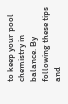to keep your pool chemistry in balance. By following these tips and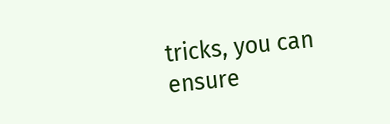tricks, you can ensure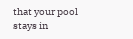that your pool stays in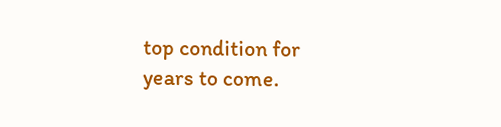top condition for years to come.